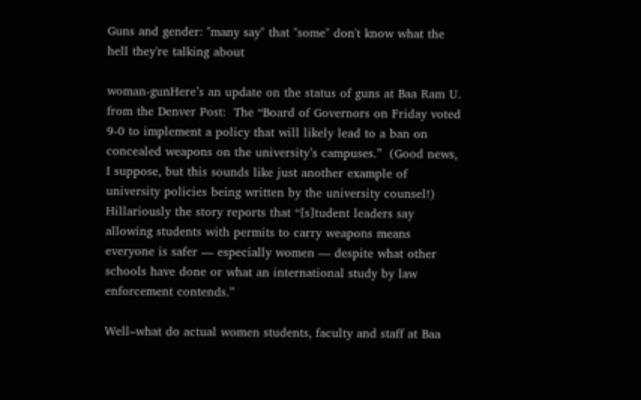Guns and gender: "many say" that "some" don't know what the hell they're talking about

woman-gunHere’s an update on the status of guns at Baa Ram U. from the Denver Post:  The “Board of Governors on Friday voted 9-0 to implement a policy that will likely lead to a ban on concealed weapons on the university’s campuses.”  (Good news, I suppose, but this sounds like just another example of university policies being written by the university counsel!)  Hillariously the story reports that “[s]tudent leaders say allowing students with permits to carry weapons means everyone is safer — especially women — despite what other schools have done or what an international study by law enforcement contends.”

Well–what do actual women students, faculty and staff at Baa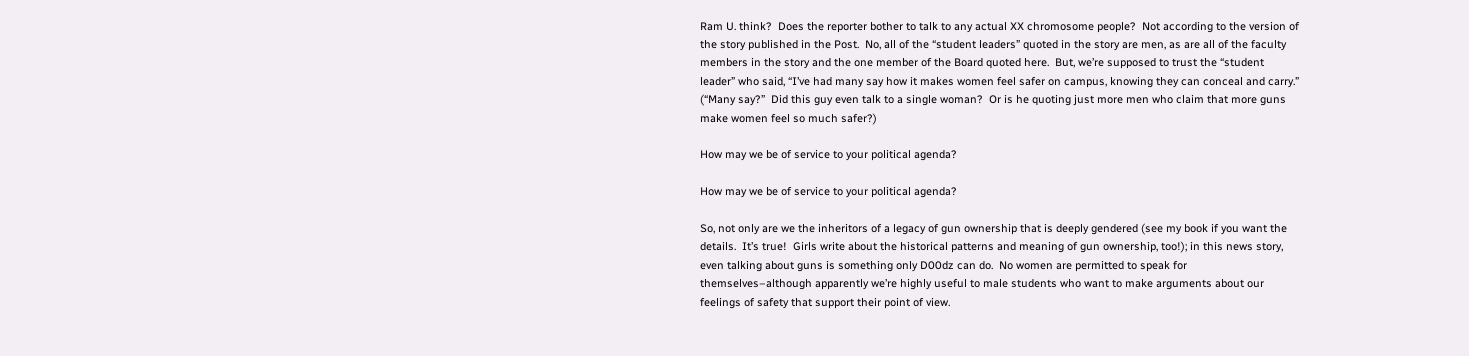Ram U. think?  Does the reporter bother to talk to any actual XX chromosome people?  Not according to the version of the story published in the Post.  No, all of the “student leaders” quoted in the story are men, as are all of the faculty members in the story and the one member of the Board quoted here.  But, we’re supposed to trust the “student leader” who said, “I’ve had many say how it makes women feel safer on campus, knowing they can conceal and carry.”  (“Many say?”  Did this guy even talk to a single woman?  Or is he quoting just more men who claim that more guns make women feel so much safer?)

How may we be of service to your political agenda?

How may we be of service to your political agenda?

So, not only are we the inheritors of a legacy of gun ownership that is deeply gendered (see my book if you want the details.  It’s true!  Girls write about the historical patterns and meaning of gun ownership, too!); in this news story, even talking about guns is something only D00dz can do.  No women are permitted to speak for themselves–although apparently we’re highly useful to male students who want to make arguments about our feelings of safety that support their point of view.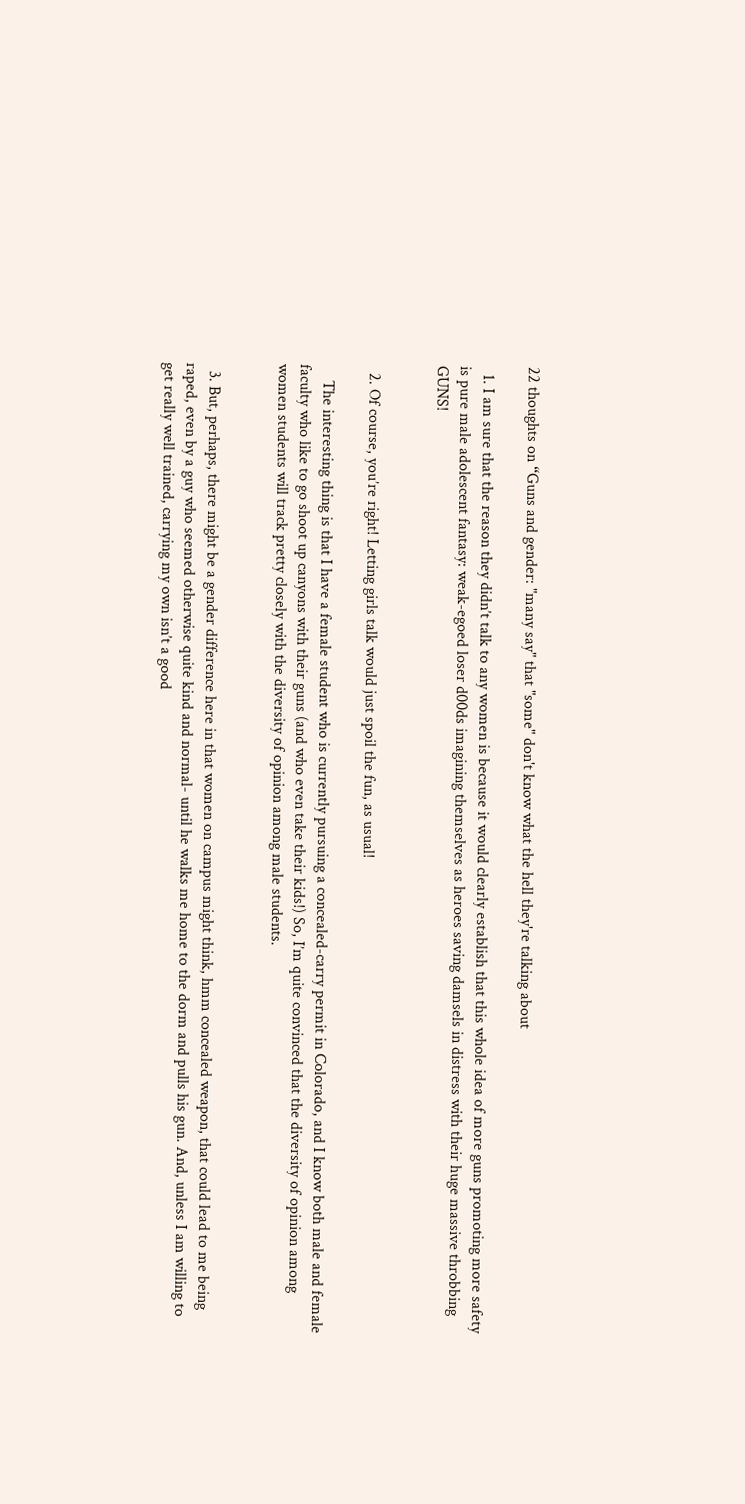22 thoughts on “Guns and gender: "many say" that "some" don't know what the hell they're talking about

  1. I am sure that the reason they didn’t talk to any women is because it would clearly establish that this whole idea of more guns promoting more safety is pure male adolescent fantasy: weak-egoed loser d00ds imagining themselves as heroes saving damsels in distress with their huge massive throbbing GUNS!


  2. Of course, you’re right! Letting girls talk would just spoil the fun, as usual!

    The interesting thing is that I have a female student who is currently pursuing a concealed-carry permit in Colorado, and I know both male and female faculty who like to go shoot up canyons with their guns (and who even take their kids!) So, I’m quite convinced that the diversity of opinion among women students will track pretty closely with the diversity of opinion among male students.


  3. But, perhaps, there might be a gender difference here in that women on campus might think, hmm concealed weapon, that could lead to me being raped, even by a guy who seemed otherwise quite kind and normal- until he walks me home to the dorm and pulls his gun. And, unless I am willing to get really well trained, carrying my own isn’t a good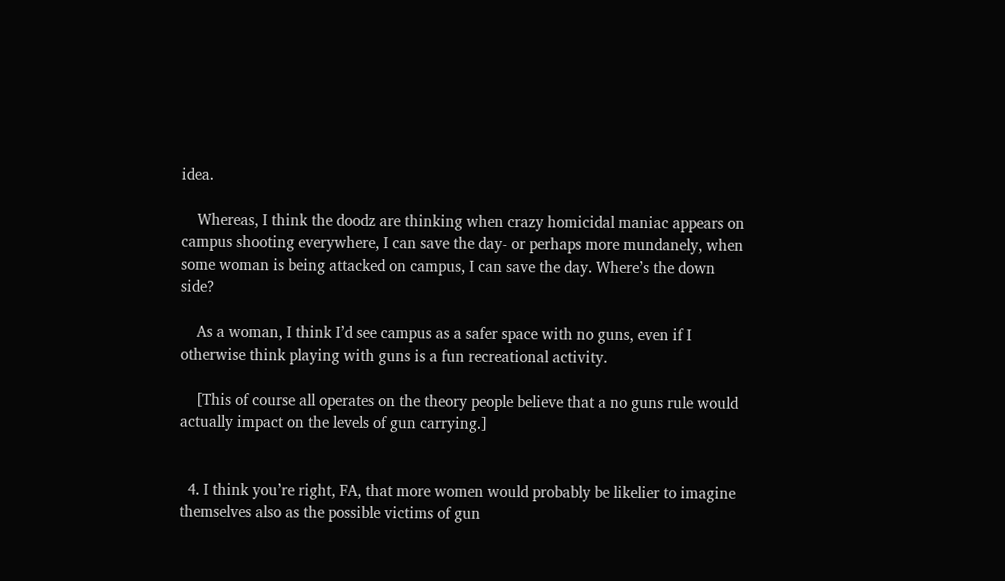idea.

    Whereas, I think the doodz are thinking when crazy homicidal maniac appears on campus shooting everywhere, I can save the day- or perhaps more mundanely, when some woman is being attacked on campus, I can save the day. Where’s the down side?

    As a woman, I think I’d see campus as a safer space with no guns, even if I otherwise think playing with guns is a fun recreational activity.

    [This of course all operates on the theory people believe that a no guns rule would actually impact on the levels of gun carrying.]


  4. I think you’re right, FA, that more women would probably be likelier to imagine themselves also as the possible victims of gun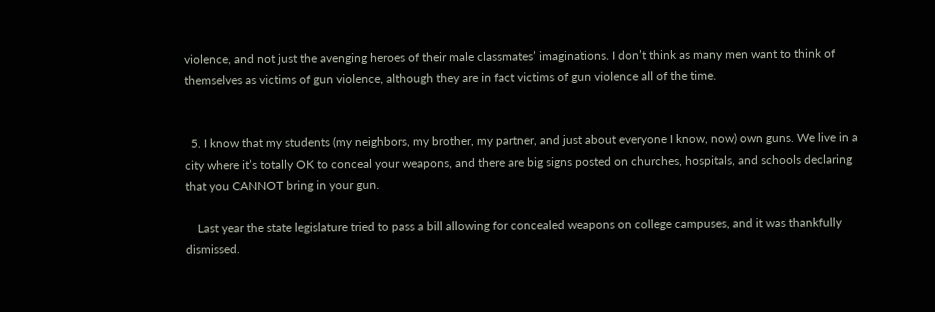violence, and not just the avenging heroes of their male classmates’ imaginations. I don’t think as many men want to think of themselves as victims of gun violence, although they are in fact victims of gun violence all of the time.


  5. I know that my students (my neighbors, my brother, my partner, and just about everyone I know, now) own guns. We live in a city where it’s totally OK to conceal your weapons, and there are big signs posted on churches, hospitals, and schools declaring that you CANNOT bring in your gun.

    Last year the state legislature tried to pass a bill allowing for concealed weapons on college campuses, and it was thankfully dismissed.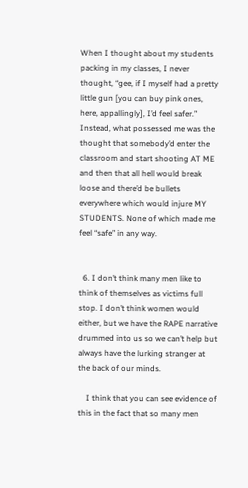When I thought about my students packing in my classes, I never thought, “gee, if I myself had a pretty little gun [you can buy pink ones, here, appallingly], I’d feel safer.” Instead, what possessed me was the thought that somebody’d enter the classroom and start shooting AT ME and then that all hell would break loose and there’d be bullets everywhere which would injure MY STUDENTS. None of which made me feel “safe” in any way.


  6. I don’t think many men like to think of themselves as victims full stop. I don’t think women would either, but we have the RAPE narrative drummed into us so we can’t help but always have the lurking stranger at the back of our minds.

    I think that you can see evidence of this in the fact that so many men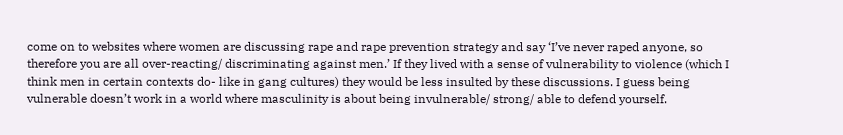come on to websites where women are discussing rape and rape prevention strategy and say ‘I’ve never raped anyone, so therefore you are all over-reacting/ discriminating against men.’ If they lived with a sense of vulnerability to violence (which I think men in certain contexts do- like in gang cultures) they would be less insulted by these discussions. I guess being vulnerable doesn’t work in a world where masculinity is about being invulnerable/ strong/ able to defend yourself.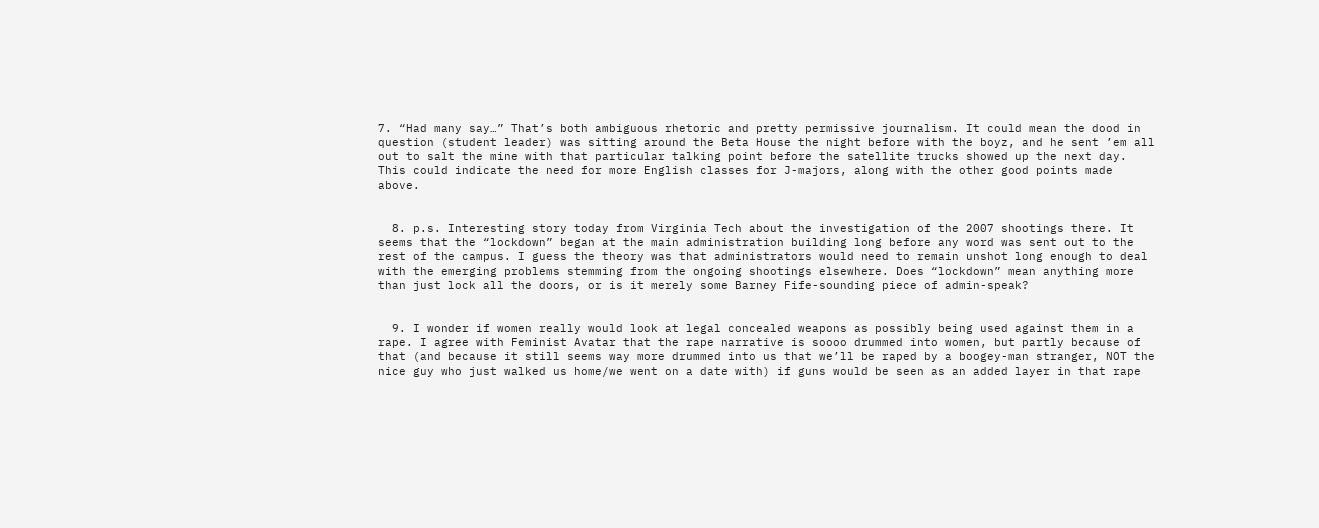7. “Had many say…” That’s both ambiguous rhetoric and pretty permissive journalism. It could mean the dood in question (student leader) was sitting around the Beta House the night before with the boyz, and he sent ’em all out to salt the mine with that particular talking point before the satellite trucks showed up the next day. This could indicate the need for more English classes for J-majors, along with the other good points made above.


  8. p.s. Interesting story today from Virginia Tech about the investigation of the 2007 shootings there. It seems that the “lockdown” began at the main administration building long before any word was sent out to the rest of the campus. I guess the theory was that administrators would need to remain unshot long enough to deal with the emerging problems stemming from the ongoing shootings elsewhere. Does “lockdown” mean anything more than just lock all the doors, or is it merely some Barney Fife-sounding piece of admin-speak?


  9. I wonder if women really would look at legal concealed weapons as possibly being used against them in a rape. I agree with Feminist Avatar that the rape narrative is soooo drummed into women, but partly because of that (and because it still seems way more drummed into us that we’ll be raped by a boogey-man stranger, NOT the nice guy who just walked us home/we went on a date with) if guns would be seen as an added layer in that rape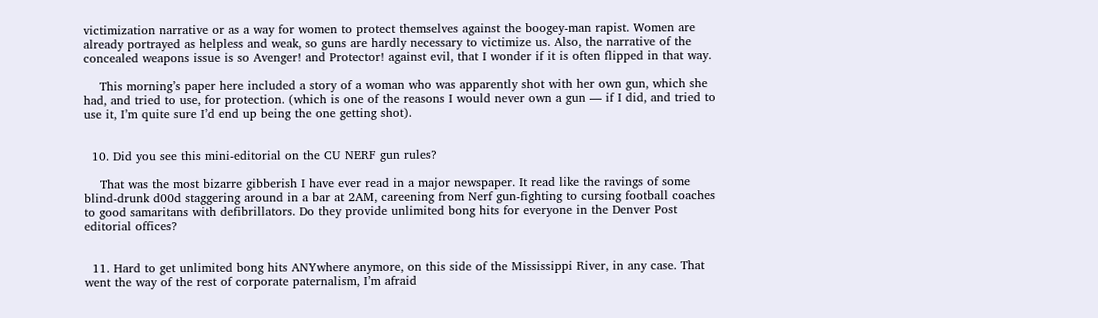victimization narrative or as a way for women to protect themselves against the boogey-man rapist. Women are already portrayed as helpless and weak, so guns are hardly necessary to victimize us. Also, the narrative of the concealed weapons issue is so Avenger! and Protector! against evil, that I wonder if it is often flipped in that way.

    This morning’s paper here included a story of a woman who was apparently shot with her own gun, which she had, and tried to use, for protection. (which is one of the reasons I would never own a gun — if I did, and tried to use it, I’m quite sure I’d end up being the one getting shot).


  10. Did you see this mini-editorial on the CU NERF gun rules?

    That was the most bizarre gibberish I have ever read in a major newspaper. It read like the ravings of some blind-drunk d00d staggering around in a bar at 2AM, careening from Nerf gun-fighting to cursing football coaches to good samaritans with defibrillators. Do they provide unlimited bong hits for everyone in the Denver Post editorial offices?


  11. Hard to get unlimited bong hits ANYwhere anymore, on this side of the Mississippi River, in any case. That went the way of the rest of corporate paternalism, I’m afraid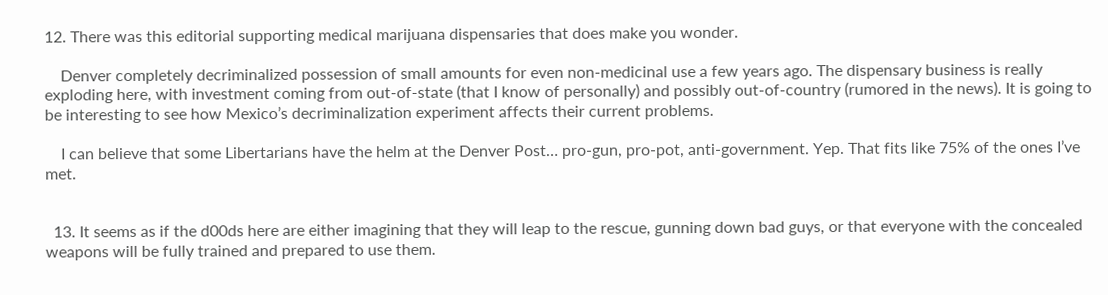12. There was this editorial supporting medical marijuana dispensaries that does make you wonder.

    Denver completely decriminalized possession of small amounts for even non-medicinal use a few years ago. The dispensary business is really exploding here, with investment coming from out-of-state (that I know of personally) and possibly out-of-country (rumored in the news). It is going to be interesting to see how Mexico’s decriminalization experiment affects their current problems.

    I can believe that some Libertarians have the helm at the Denver Post… pro-gun, pro-pot, anti-government. Yep. That fits like 75% of the ones I’ve met.


  13. It seems as if the d00ds here are either imagining that they will leap to the rescue, gunning down bad guys, or that everyone with the concealed weapons will be fully trained and prepared to use them.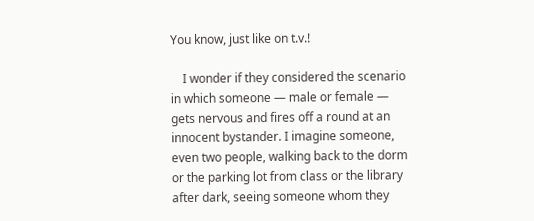You know, just like on t.v.!

    I wonder if they considered the scenario in which someone — male or female — gets nervous and fires off a round at an innocent bystander. I imagine someone, even two people, walking back to the dorm or the parking lot from class or the library after dark, seeing someone whom they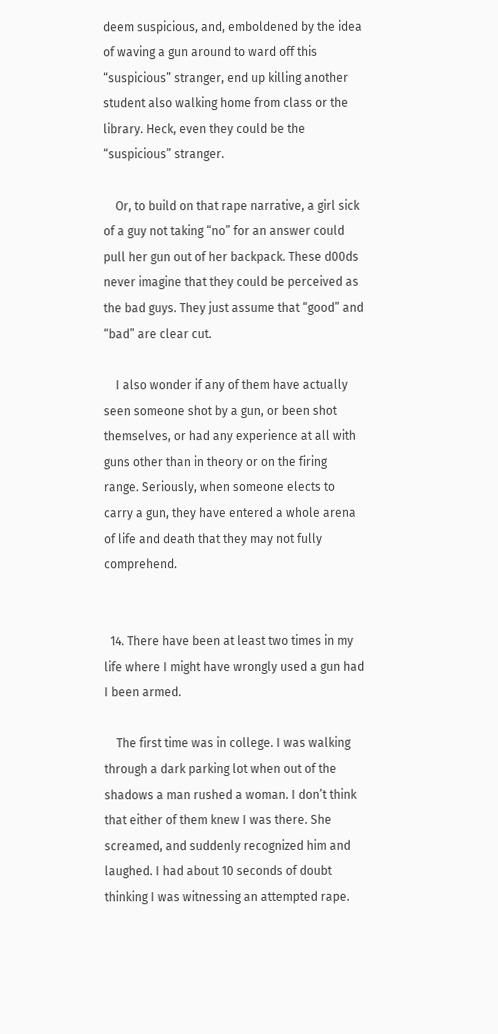deem suspicious, and, emboldened by the idea of waving a gun around to ward off this “suspicious” stranger, end up killing another student also walking home from class or the library. Heck, even they could be the “suspicious” stranger.

    Or, to build on that rape narrative, a girl sick of a guy not taking “no” for an answer could pull her gun out of her backpack. These d00ds never imagine that they could be perceived as the bad guys. They just assume that “good” and “bad” are clear cut.

    I also wonder if any of them have actually seen someone shot by a gun, or been shot themselves, or had any experience at all with guns other than in theory or on the firing range. Seriously, when someone elects to carry a gun, they have entered a whole arena of life and death that they may not fully comprehend.


  14. There have been at least two times in my life where I might have wrongly used a gun had I been armed.

    The first time was in college. I was walking through a dark parking lot when out of the shadows a man rushed a woman. I don’t think that either of them knew I was there. She screamed, and suddenly recognized him and laughed. I had about 10 seconds of doubt thinking I was witnessing an attempted rape.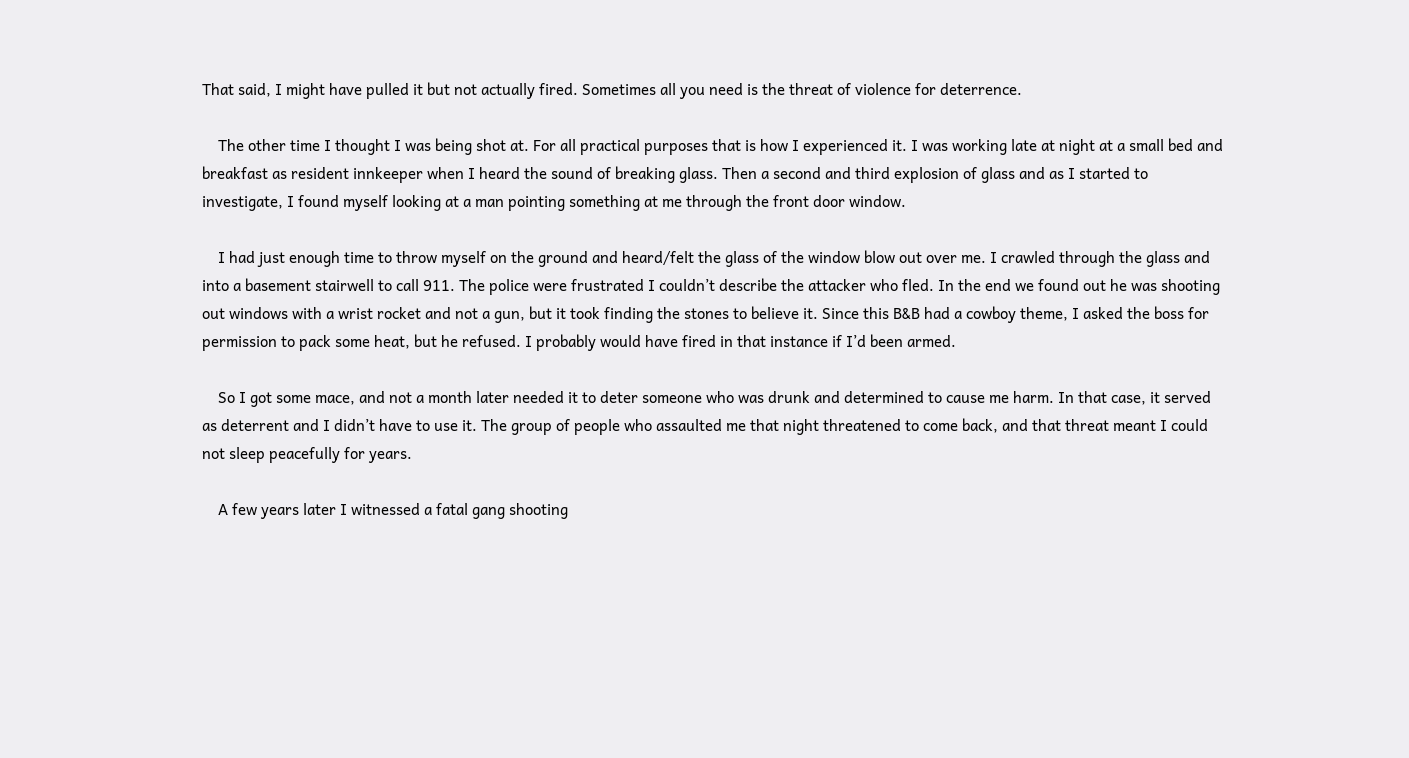That said, I might have pulled it but not actually fired. Sometimes all you need is the threat of violence for deterrence.

    The other time I thought I was being shot at. For all practical purposes that is how I experienced it. I was working late at night at a small bed and breakfast as resident innkeeper when I heard the sound of breaking glass. Then a second and third explosion of glass and as I started to investigate, I found myself looking at a man pointing something at me through the front door window.

    I had just enough time to throw myself on the ground and heard/felt the glass of the window blow out over me. I crawled through the glass and into a basement stairwell to call 911. The police were frustrated I couldn’t describe the attacker who fled. In the end we found out he was shooting out windows with a wrist rocket and not a gun, but it took finding the stones to believe it. Since this B&B had a cowboy theme, I asked the boss for permission to pack some heat, but he refused. I probably would have fired in that instance if I’d been armed.

    So I got some mace, and not a month later needed it to deter someone who was drunk and determined to cause me harm. In that case, it served as deterrent and I didn’t have to use it. The group of people who assaulted me that night threatened to come back, and that threat meant I could not sleep peacefully for years.

    A few years later I witnessed a fatal gang shooting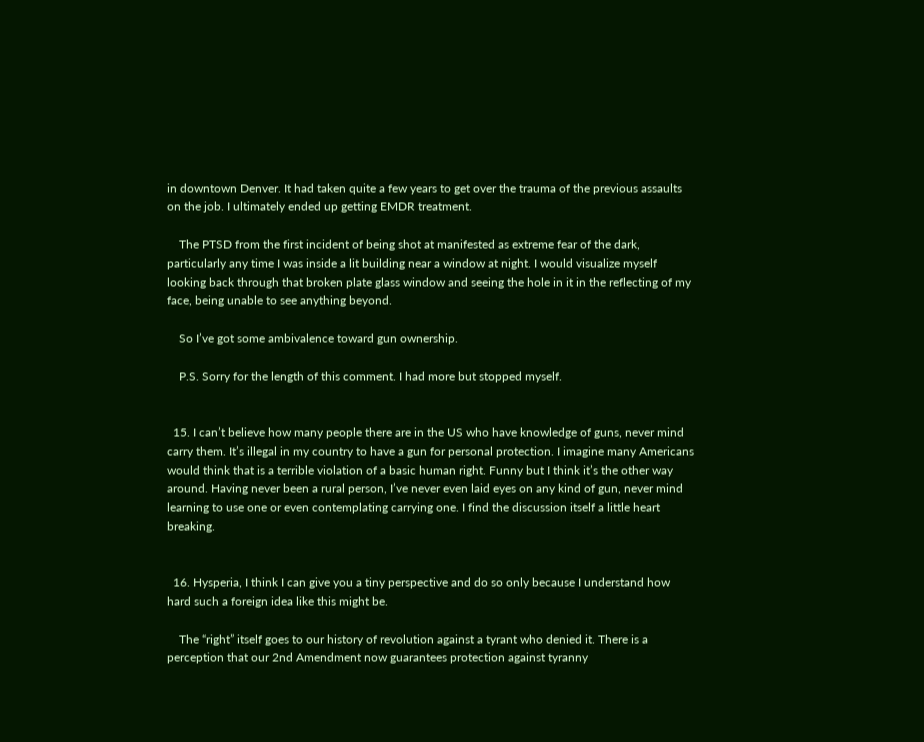in downtown Denver. It had taken quite a few years to get over the trauma of the previous assaults on the job. I ultimately ended up getting EMDR treatment.

    The PTSD from the first incident of being shot at manifested as extreme fear of the dark, particularly any time I was inside a lit building near a window at night. I would visualize myself looking back through that broken plate glass window and seeing the hole in it in the reflecting of my face, being unable to see anything beyond.

    So I’ve got some ambivalence toward gun ownership.

    P.S. Sorry for the length of this comment. I had more but stopped myself.


  15. I can’t believe how many people there are in the US who have knowledge of guns, never mind carry them. It’s illegal in my country to have a gun for personal protection. I imagine many Americans would think that is a terrible violation of a basic human right. Funny but I think it’s the other way around. Having never been a rural person, I’ve never even laid eyes on any kind of gun, never mind learning to use one or even contemplating carrying one. I find the discussion itself a little heart breaking.


  16. Hysperia, I think I can give you a tiny perspective and do so only because I understand how hard such a foreign idea like this might be.

    The “right” itself goes to our history of revolution against a tyrant who denied it. There is a perception that our 2nd Amendment now guarantees protection against tyranny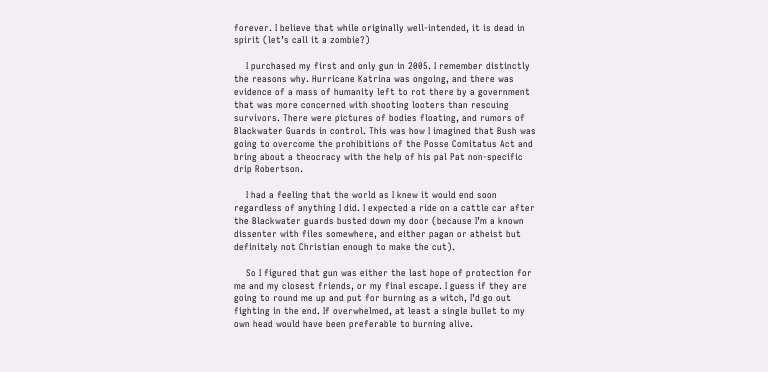forever. I believe that while originally well-intended, it is dead in spirit (let’s call it a zombie?)

    I purchased my first and only gun in 2005. I remember distinctly the reasons why. Hurricane Katrina was ongoing, and there was evidence of a mass of humanity left to rot there by a government that was more concerned with shooting looters than rescuing survivors. There were pictures of bodies floating, and rumors of Blackwater Guards in control. This was how I imagined that Bush was going to overcome the prohibitions of the Posse Comitatus Act and bring about a theocracy with the help of his pal Pat non-specific drip Robertson.

    I had a feeling that the world as I knew it would end soon regardless of anything I did. I expected a ride on a cattle car after the Blackwater guards busted down my door (because I’m a known dissenter with files somewhere, and either pagan or atheist but definitely not Christian enough to make the cut).

    So I figured that gun was either the last hope of protection for me and my closest friends, or my final escape. I guess if they are going to round me up and put for burning as a witch, I’d go out fighting in the end. If overwhelmed, at least a single bullet to my own head would have been preferable to burning alive.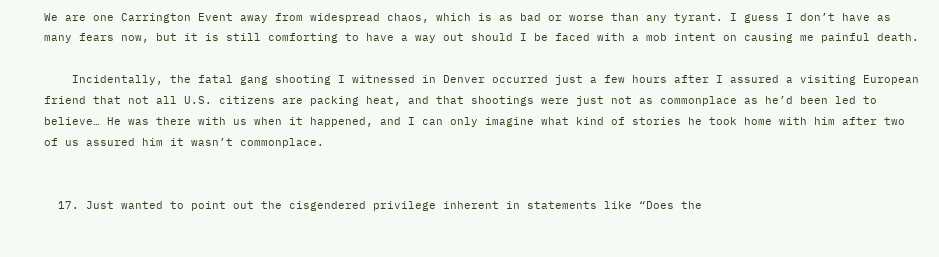We are one Carrington Event away from widespread chaos, which is as bad or worse than any tyrant. I guess I don’t have as many fears now, but it is still comforting to have a way out should I be faced with a mob intent on causing me painful death.

    Incidentally, the fatal gang shooting I witnessed in Denver occurred just a few hours after I assured a visiting European friend that not all U.S. citizens are packing heat, and that shootings were just not as commonplace as he’d been led to believe… He was there with us when it happened, and I can only imagine what kind of stories he took home with him after two of us assured him it wasn’t commonplace.


  17. Just wanted to point out the cisgendered privilege inherent in statements like “Does the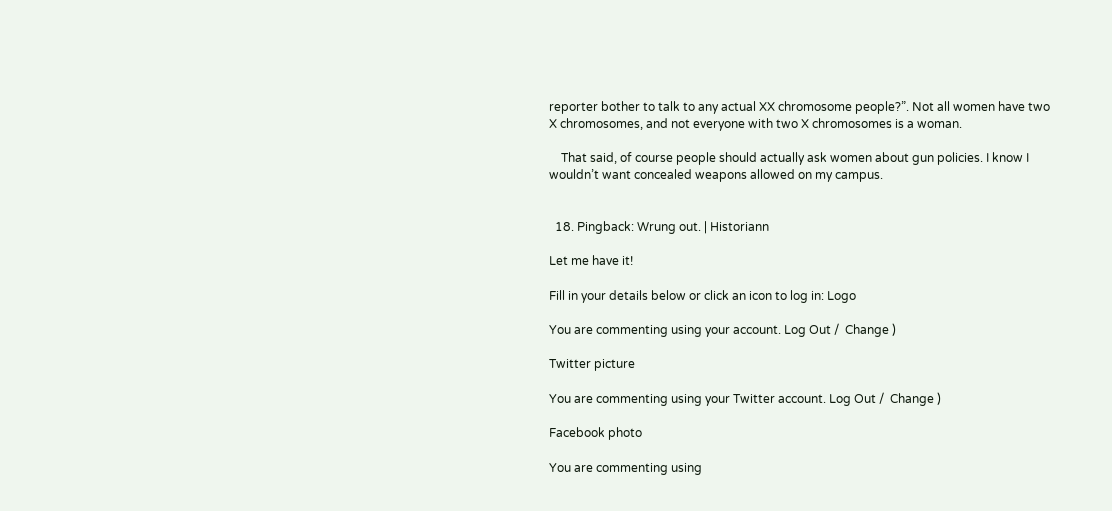reporter bother to talk to any actual XX chromosome people?”. Not all women have two X chromosomes, and not everyone with two X chromosomes is a woman.

    That said, of course people should actually ask women about gun policies. I know I wouldn’t want concealed weapons allowed on my campus.


  18. Pingback: Wrung out. | Historiann

Let me have it!

Fill in your details below or click an icon to log in: Logo

You are commenting using your account. Log Out /  Change )

Twitter picture

You are commenting using your Twitter account. Log Out /  Change )

Facebook photo

You are commenting using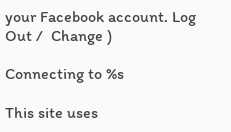your Facebook account. Log Out /  Change )

Connecting to %s

This site uses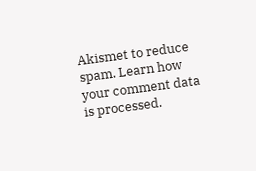Akismet to reduce spam. Learn how your comment data is processed.